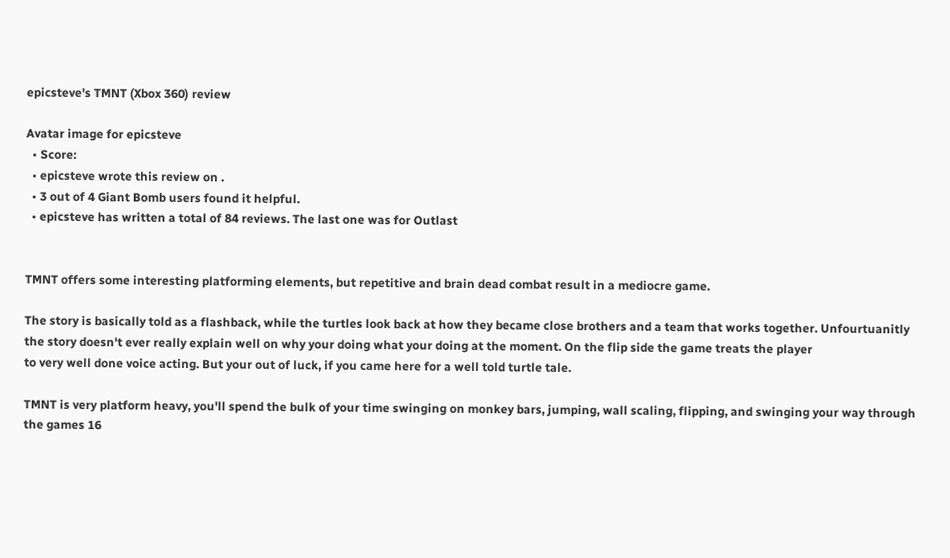epicsteve's TMNT (Xbox 360) review

Avatar image for epicsteve
  • Score:
  • epicsteve wrote this review on .
  • 3 out of 4 Giant Bomb users found it helpful.
  • epicsteve has written a total of 84 reviews. The last one was for Outlast


TMNT offers some interesting platforming elements, but repetitive and brain dead combat result in a mediocre game.

The story is basically told as a flashback, while the turtles look back at how they became close brothers and a team that works together. Unfourtuanitly the story doesn't ever really explain well on why your doing what your doing at the moment. On the flip side the game treats the player
to very well done voice acting. But your out of luck, if you came here for a well told turtle tale.

TMNT is very platform heavy, you'll spend the bulk of your time swinging on monkey bars, jumping, wall scaling, flipping, and swinging your way through the games 16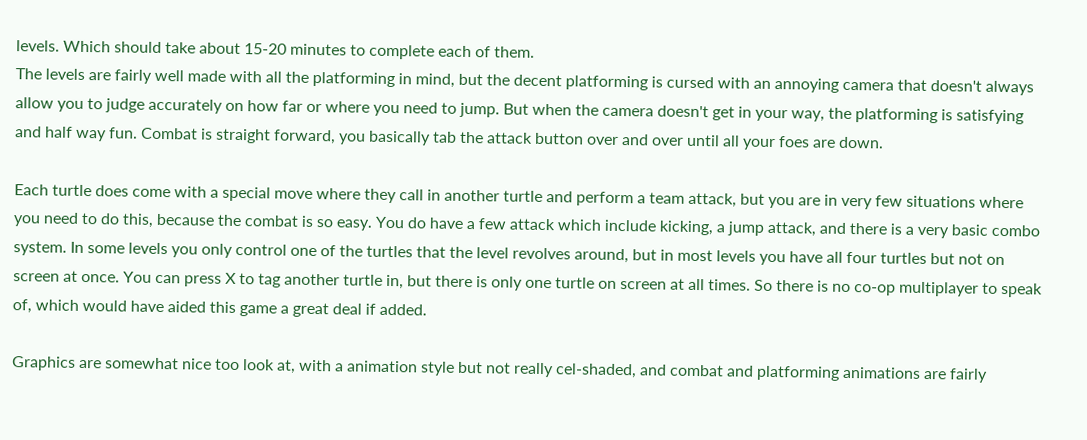levels. Which should take about 15-20 minutes to complete each of them.
The levels are fairly well made with all the platforming in mind, but the decent platforming is cursed with an annoying camera that doesn't always allow you to judge accurately on how far or where you need to jump. But when the camera doesn't get in your way, the platforming is satisfying and half way fun. Combat is straight forward, you basically tab the attack button over and over until all your foes are down.

Each turtle does come with a special move where they call in another turtle and perform a team attack, but you are in very few situations where you need to do this, because the combat is so easy. You do have a few attack which include kicking, a jump attack, and there is a very basic combo system. In some levels you only control one of the turtles that the level revolves around, but in most levels you have all four turtles but not on screen at once. You can press X to tag another turtle in, but there is only one turtle on screen at all times. So there is no co-op multiplayer to speak of, which would have aided this game a great deal if added.

Graphics are somewhat nice too look at, with a animation style but not really cel-shaded, and combat and platforming animations are fairly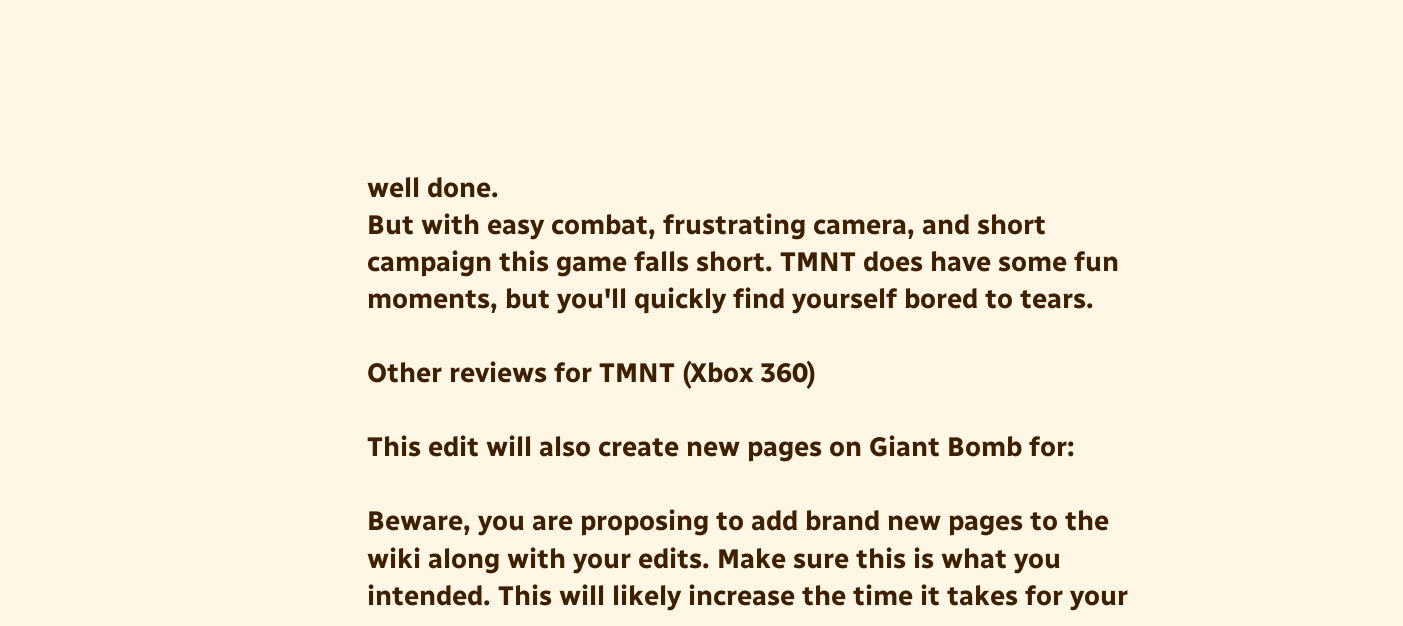well done.
But with easy combat, frustrating camera, and short campaign this game falls short. TMNT does have some fun moments, but you'll quickly find yourself bored to tears.

Other reviews for TMNT (Xbox 360)

This edit will also create new pages on Giant Bomb for:

Beware, you are proposing to add brand new pages to the wiki along with your edits. Make sure this is what you intended. This will likely increase the time it takes for your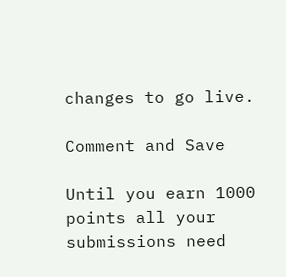changes to go live.

Comment and Save

Until you earn 1000 points all your submissions need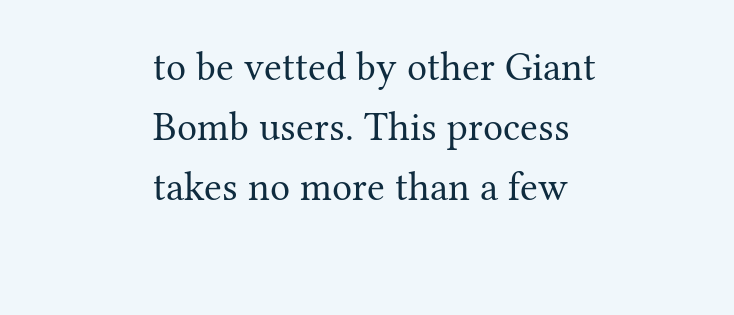to be vetted by other Giant Bomb users. This process takes no more than a few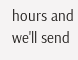hours and we'll send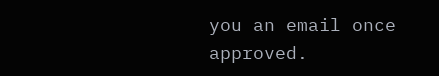you an email once approved.